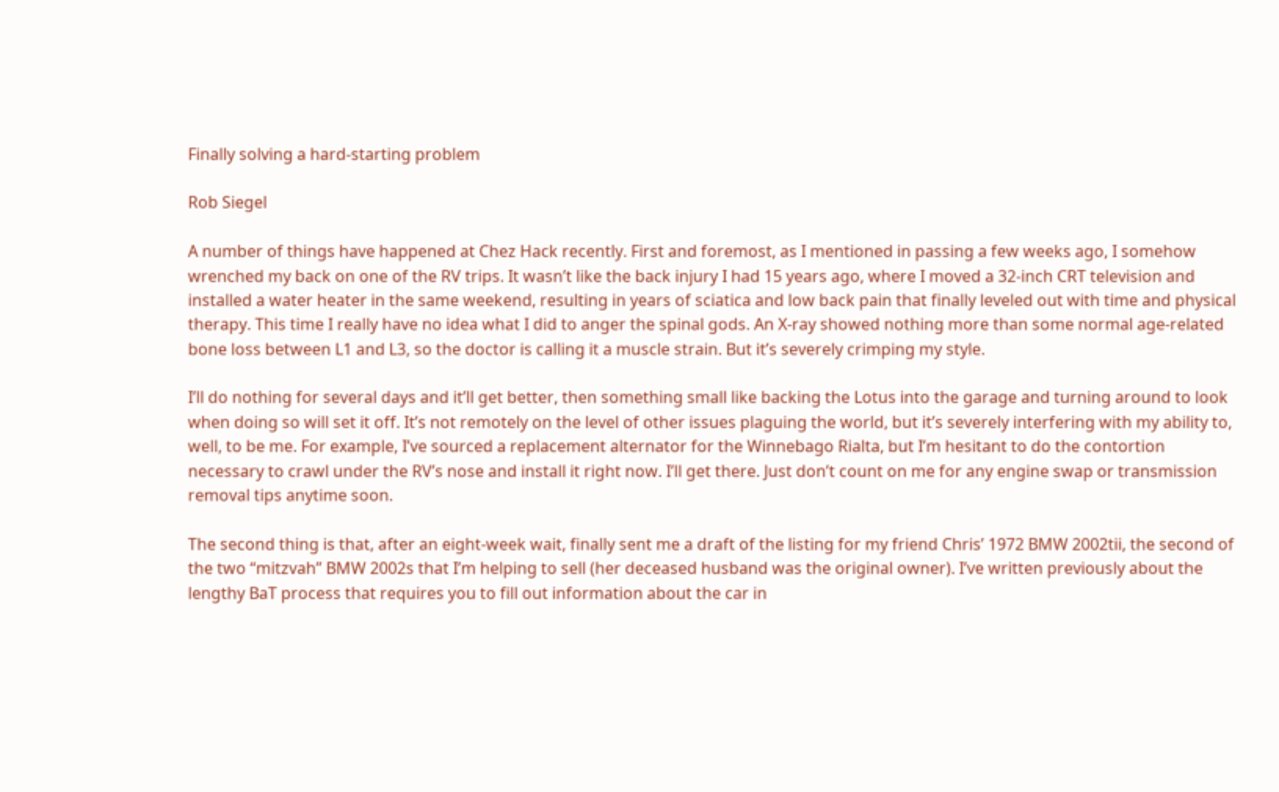Finally solving a hard-starting problem

Rob Siegel

A number of things have happened at Chez Hack recently. First and foremost, as I mentioned in passing a few weeks ago, I somehow wrenched my back on one of the RV trips. It wasn’t like the back injury I had 15 years ago, where I moved a 32-inch CRT television and installed a water heater in the same weekend, resulting in years of sciatica and low back pain that finally leveled out with time and physical therapy. This time I really have no idea what I did to anger the spinal gods. An X-ray showed nothing more than some normal age-related bone loss between L1 and L3, so the doctor is calling it a muscle strain. But it’s severely crimping my style.

I’ll do nothing for several days and it’ll get better, then something small like backing the Lotus into the garage and turning around to look when doing so will set it off. It’s not remotely on the level of other issues plaguing the world, but it’s severely interfering with my ability to, well, to be me. For example, I’ve sourced a replacement alternator for the Winnebago Rialta, but I’m hesitant to do the contortion necessary to crawl under the RV’s nose and install it right now. I’ll get there. Just don’t count on me for any engine swap or transmission removal tips anytime soon.

The second thing is that, after an eight-week wait, finally sent me a draft of the listing for my friend Chris’ 1972 BMW 2002tii, the second of the two “mitzvah” BMW 2002s that I’m helping to sell (her deceased husband was the original owner). I’ve written previously about the lengthy BaT process that requires you to fill out information about the car in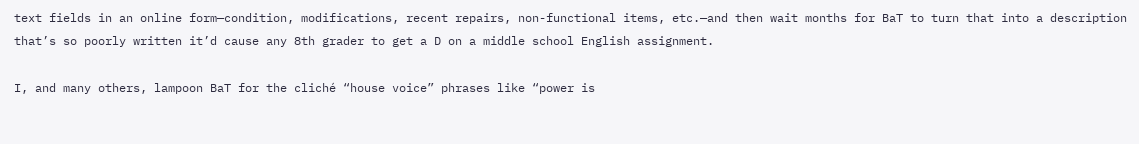text fields in an online form—condition, modifications, recent repairs, non-functional items, etc.—and then wait months for BaT to turn that into a description that’s so poorly written it’d cause any 8th grader to get a D on a middle school English assignment.

I, and many others, lampoon BaT for the cliché “house voice” phrases like “power is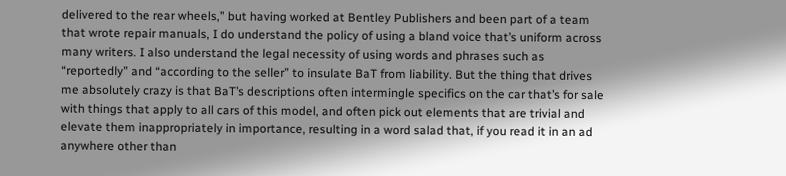delivered to the rear wheels,” but having worked at Bentley Publishers and been part of a team that wrote repair manuals, I do understand the policy of using a bland voice that’s uniform across many writers. I also understand the legal necessity of using words and phrases such as “reportedly” and “according to the seller” to insulate BaT from liability. But the thing that drives me absolutely crazy is that BaT’s descriptions often intermingle specifics on the car that’s for sale with things that apply to all cars of this model, and often pick out elements that are trivial and elevate them inappropriately in importance, resulting in a word salad that, if you read it in an ad anywhere other than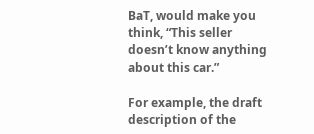BaT, would make you think, “This seller doesn’t know anything about this car.”

For example, the draft description of the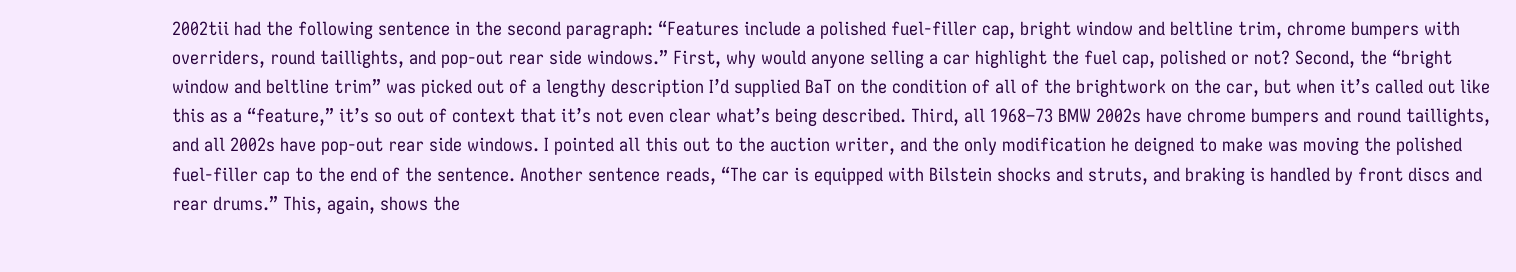2002tii had the following sentence in the second paragraph: “Features include a polished fuel-filler cap, bright window and beltline trim, chrome bumpers with overriders, round taillights, and pop-out rear side windows.” First, why would anyone selling a car highlight the fuel cap, polished or not? Second, the “bright window and beltline trim” was picked out of a lengthy description I’d supplied BaT on the condition of all of the brightwork on the car, but when it’s called out like this as a “feature,” it’s so out of context that it’s not even clear what’s being described. Third, all 1968–73 BMW 2002s have chrome bumpers and round taillights, and all 2002s have pop-out rear side windows. I pointed all this out to the auction writer, and the only modification he deigned to make was moving the polished fuel-filler cap to the end of the sentence. Another sentence reads, “The car is equipped with Bilstein shocks and struts, and braking is handled by front discs and rear drums.” This, again, shows the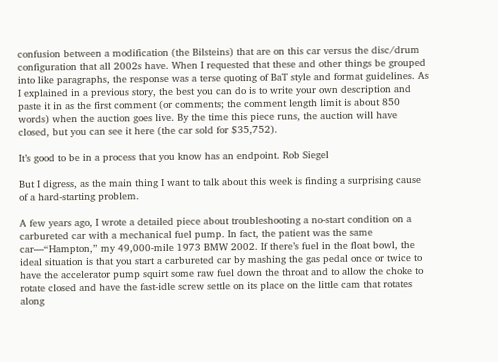confusion between a modification (the Bilsteins) that are on this car versus the disc/drum configuration that all 2002s have. When I requested that these and other things be grouped into like paragraphs, the response was a terse quoting of BaT style and format guidelines. As I explained in a previous story, the best you can do is to write your own description and paste it in as the first comment (or comments; the comment length limit is about 850 words) when the auction goes live. By the time this piece runs, the auction will have closed, but you can see it here (the car sold for $35,752).

It’s good to be in a process that you know has an endpoint. Rob Siegel

But I digress, as the main thing I want to talk about this week is finding a surprising cause of a hard-starting problem.

A few years ago, I wrote a detailed piece about troubleshooting a no-start condition on a carbureted car with a mechanical fuel pump. In fact, the patient was the same car—“Hampton,” my 49,000-mile 1973 BMW 2002. If there’s fuel in the float bowl, the ideal situation is that you start a carbureted car by mashing the gas pedal once or twice to have the accelerator pump squirt some raw fuel down the throat and to allow the choke to rotate closed and have the fast-idle screw settle on its place on the little cam that rotates along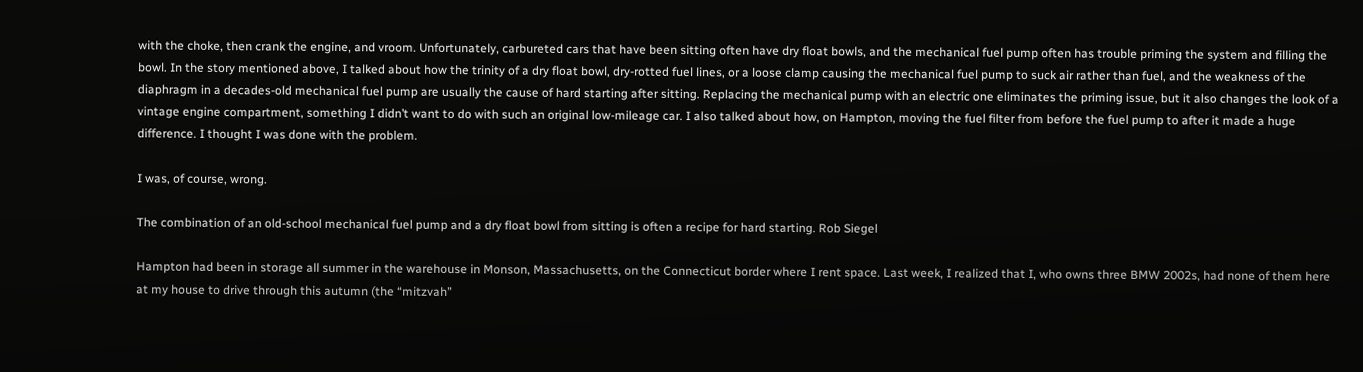with the choke, then crank the engine, and vroom. Unfortunately, carbureted cars that have been sitting often have dry float bowls, and the mechanical fuel pump often has trouble priming the system and filling the bowl. In the story mentioned above, I talked about how the trinity of a dry float bowl, dry-rotted fuel lines, or a loose clamp causing the mechanical fuel pump to suck air rather than fuel, and the weakness of the diaphragm in a decades-old mechanical fuel pump are usually the cause of hard starting after sitting. Replacing the mechanical pump with an electric one eliminates the priming issue, but it also changes the look of a vintage engine compartment, something I didn’t want to do with such an original low-mileage car. I also talked about how, on Hampton, moving the fuel filter from before the fuel pump to after it made a huge difference. I thought I was done with the problem.

I was, of course, wrong.

The combination of an old-school mechanical fuel pump and a dry float bowl from sitting is often a recipe for hard starting. Rob Siegel

Hampton had been in storage all summer in the warehouse in Monson, Massachusetts, on the Connecticut border where I rent space. Last week, I realized that I, who owns three BMW 2002s, had none of them here at my house to drive through this autumn (the “mitzvah”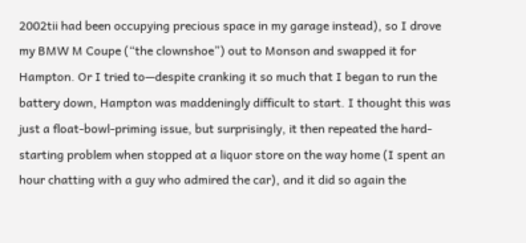2002tii had been occupying precious space in my garage instead), so I drove my BMW M Coupe (“the clownshoe”) out to Monson and swapped it for Hampton. Or I tried to—despite cranking it so much that I began to run the battery down, Hampton was maddeningly difficult to start. I thought this was just a float-bowl-priming issue, but surprisingly, it then repeated the hard-starting problem when stopped at a liquor store on the way home (I spent an hour chatting with a guy who admired the car), and it did so again the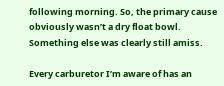following morning. So, the primary cause obviously wasn’t a dry float bowl. Something else was clearly still amiss.

Every carburetor I’m aware of has an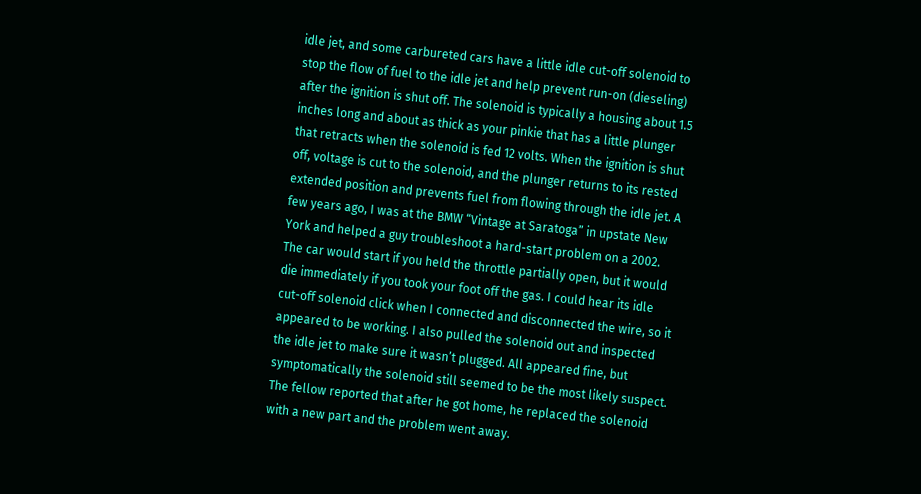idle jet, and some carbureted cars have a little idle cut-off solenoid to stop the flow of fuel to the idle jet and help prevent run-on (dieseling) after the ignition is shut off. The solenoid is typically a housing about 1.5 inches long and about as thick as your pinkie that has a little plunger that retracts when the solenoid is fed 12 volts. When the ignition is shut off, voltage is cut to the solenoid, and the plunger returns to its rested extended position and prevents fuel from flowing through the idle jet. A few years ago, I was at the BMW “Vintage at Saratoga” in upstate New York and helped a guy troubleshoot a hard-start problem on a 2002. The car would start if you held the throttle partially open, but it would die immediately if you took your foot off the gas. I could hear its idle cut-off solenoid click when I connected and disconnected the wire, so it appeared to be working. I also pulled the solenoid out and inspected the idle jet to make sure it wasn’t plugged. All appeared fine, but symptomatically the solenoid still seemed to be the most likely suspect. The fellow reported that after he got home, he replaced the solenoid with a new part and the problem went away.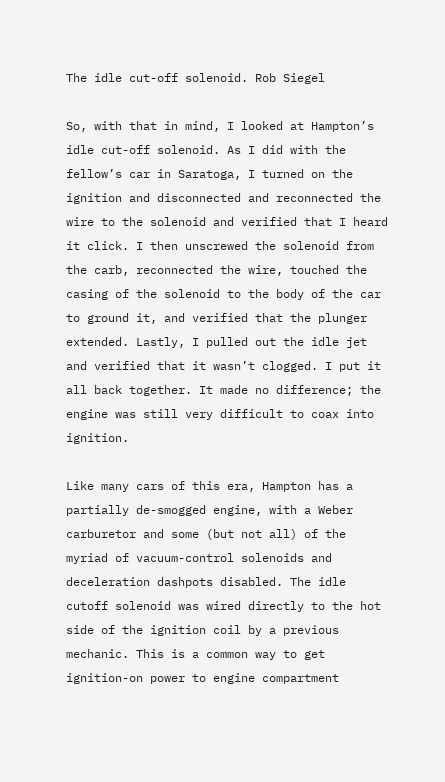The idle cut-off solenoid. Rob Siegel

So, with that in mind, I looked at Hampton’s idle cut-off solenoid. As I did with the fellow’s car in Saratoga, I turned on the ignition and disconnected and reconnected the wire to the solenoid and verified that I heard it click. I then unscrewed the solenoid from the carb, reconnected the wire, touched the casing of the solenoid to the body of the car to ground it, and verified that the plunger extended. Lastly, I pulled out the idle jet and verified that it wasn’t clogged. I put it all back together. It made no difference; the engine was still very difficult to coax into ignition.

Like many cars of this era, Hampton has a partially de-smogged engine, with a Weber carburetor and some (but not all) of the myriad of vacuum-control solenoids and deceleration dashpots disabled. The idle cutoff solenoid was wired directly to the hot side of the ignition coil by a previous mechanic. This is a common way to get ignition-on power to engine compartment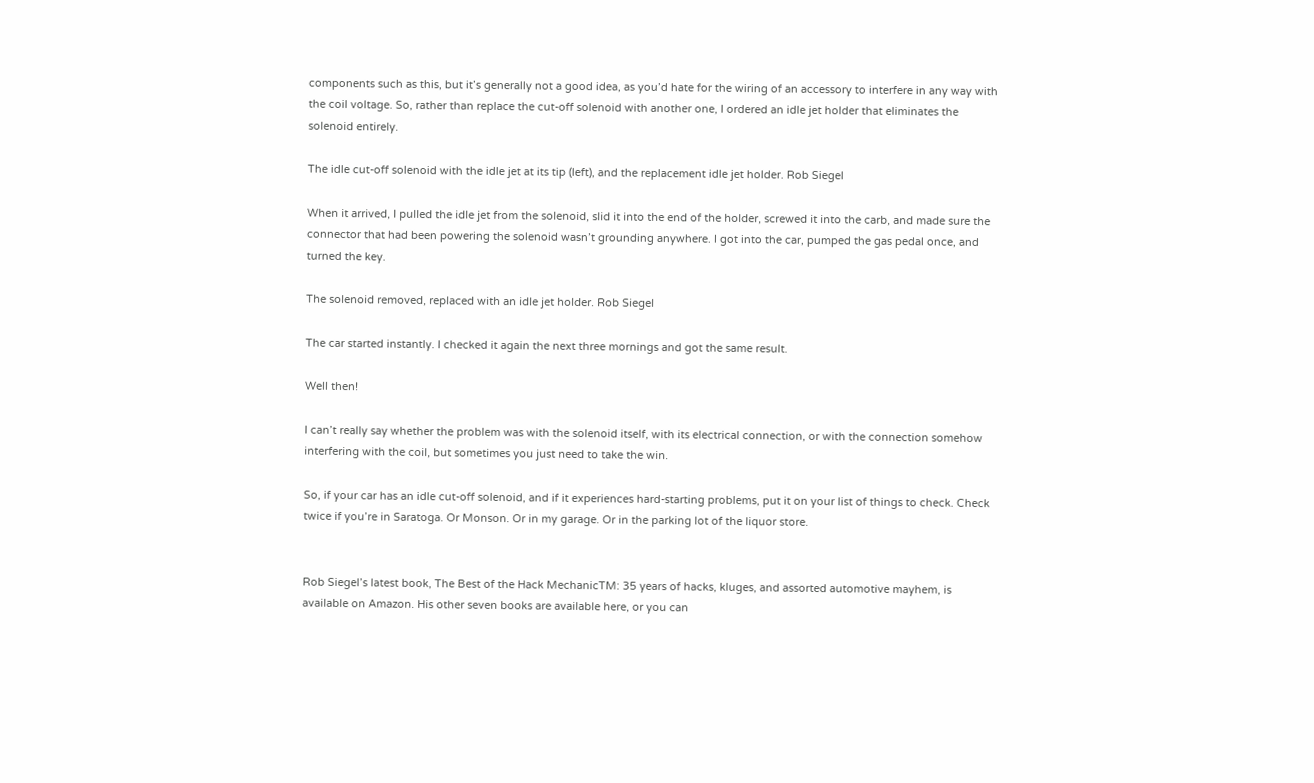components such as this, but it’s generally not a good idea, as you’d hate for the wiring of an accessory to interfere in any way with the coil voltage. So, rather than replace the cut-off solenoid with another one, I ordered an idle jet holder that eliminates the solenoid entirely.

The idle cut-off solenoid with the idle jet at its tip (left), and the replacement idle jet holder. Rob Siegel

When it arrived, I pulled the idle jet from the solenoid, slid it into the end of the holder, screwed it into the carb, and made sure the connector that had been powering the solenoid wasn’t grounding anywhere. I got into the car, pumped the gas pedal once, and turned the key.

The solenoid removed, replaced with an idle jet holder. Rob Siegel

The car started instantly. I checked it again the next three mornings and got the same result.

Well then!

I can’t really say whether the problem was with the solenoid itself, with its electrical connection, or with the connection somehow interfering with the coil, but sometimes you just need to take the win.

So, if your car has an idle cut-off solenoid, and if it experiences hard-starting problems, put it on your list of things to check. Check twice if you’re in Saratoga. Or Monson. Or in my garage. Or in the parking lot of the liquor store.


Rob Siegel’s latest book, The Best of the Hack MechanicTM: 35 years of hacks, kluges, and assorted automotive mayhem, is available on Amazon. His other seven books are available here, or you can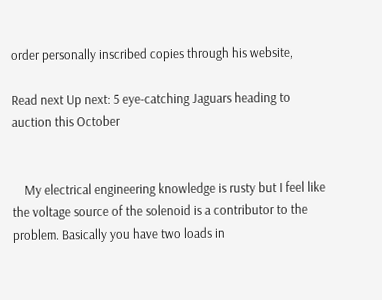order personally inscribed copies through his website,

Read next Up next: 5 eye-catching Jaguars heading to auction this October


    My electrical engineering knowledge is rusty but I feel like the voltage source of the solenoid is a contributor to the problem. Basically you have two loads in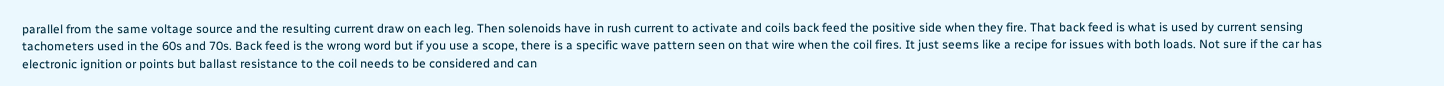parallel from the same voltage source and the resulting current draw on each leg. Then solenoids have in rush current to activate and coils back feed the positive side when they fire. That back feed is what is used by current sensing tachometers used in the 60s and 70s. Back feed is the wrong word but if you use a scope, there is a specific wave pattern seen on that wire when the coil fires. It just seems like a recipe for issues with both loads. Not sure if the car has electronic ignition or points but ballast resistance to the coil needs to be considered and can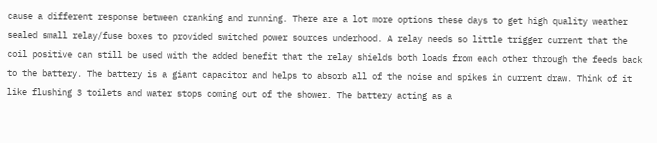cause a different response between cranking and running. There are a lot more options these days to get high quality weather sealed small relay/fuse boxes to provided switched power sources underhood. A relay needs so little trigger current that the coil positive can still be used with the added benefit that the relay shields both loads from each other through the feeds back to the battery. The battery is a giant capacitor and helps to absorb all of the noise and spikes in current draw. Think of it like flushing 3 toilets and water stops coming out of the shower. The battery acting as a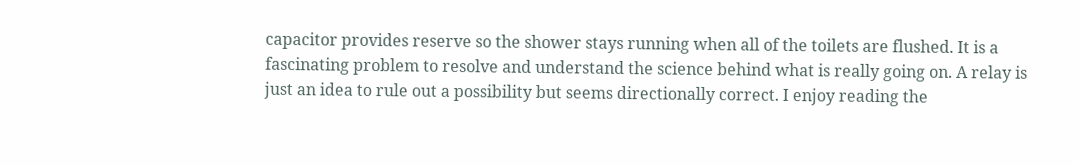capacitor provides reserve so the shower stays running when all of the toilets are flushed. It is a fascinating problem to resolve and understand the science behind what is really going on. A relay is just an idea to rule out a possibility but seems directionally correct. I enjoy reading the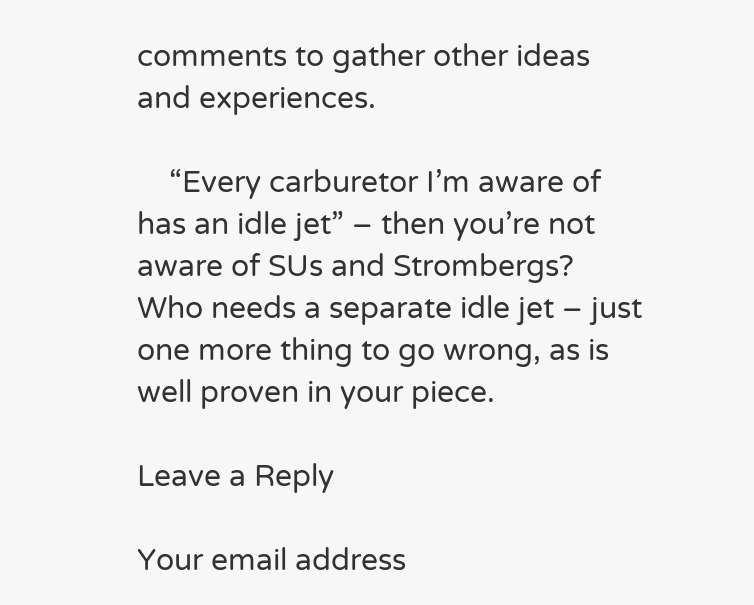comments to gather other ideas and experiences.

    “Every carburetor I’m aware of has an idle jet” – then you’re not aware of SUs and Strombergs? Who needs a separate idle jet – just one more thing to go wrong, as is well proven in your piece.

Leave a Reply

Your email address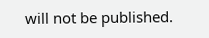will not be published.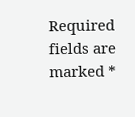Required fields are marked *